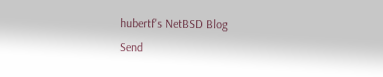hubertf's NetBSD Blog
Send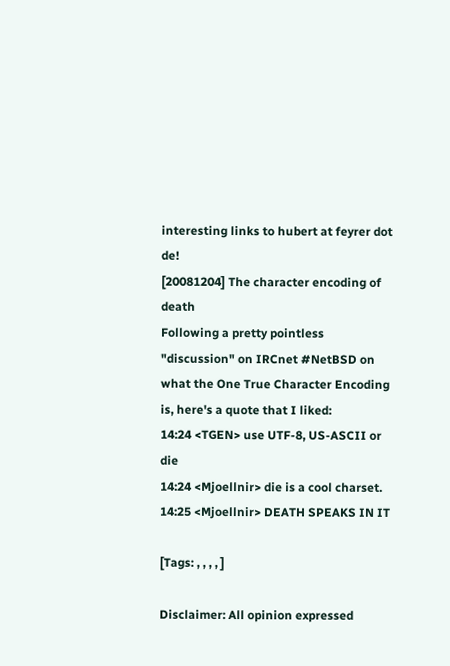interesting links to hubert at feyrer dot de!
[20081204] The character encoding of death
Following a pretty pointless "discussion" on IRCnet #NetBSD on what the One True Character Encoding is, here's a quote that I liked:
14:24 <TGEN> use UTF-8, US-ASCII or die
14:24 <Mjoellnir> die is a cool charset.
14:25 <Mjoellnir> DEATH SPEAKS IN IT

[Tags: , , , , ]

Disclaimer: All opinion expressed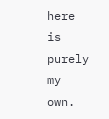here is purely my own.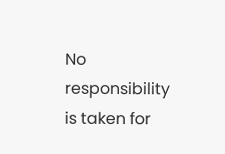No responsibility is taken for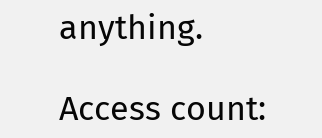anything.

Access count: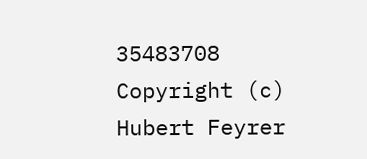35483708
Copyright (c) Hubert Feyrer